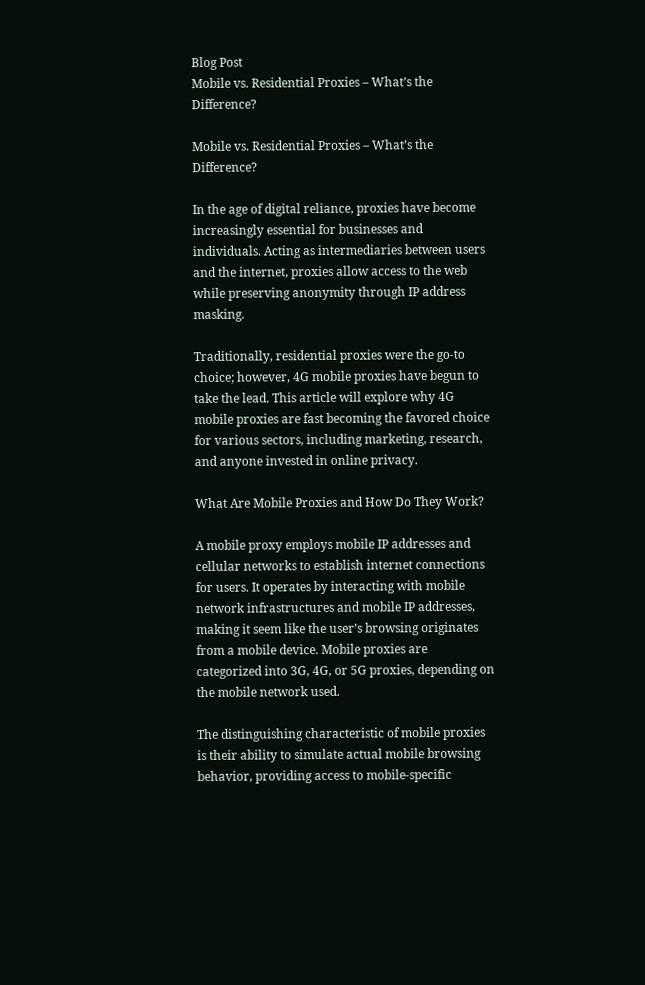Blog Post
Mobile vs. Residential Proxies – What’s the Difference?

Mobile vs. Residential Proxies – What’s the Difference?

In the age of digital reliance, proxies have become increasingly essential for businesses and individuals. Acting as intermediaries between users and the internet, proxies allow access to the web while preserving anonymity through IP address masking.

Traditionally, residential proxies were the go-to choice; however, 4G mobile proxies have begun to take the lead. This article will explore why 4G mobile proxies are fast becoming the favored choice for various sectors, including marketing, research, and anyone invested in online privacy.

What Are Mobile Proxies and How Do They Work?

A mobile proxy employs mobile IP addresses and cellular networks to establish internet connections for users. It operates by interacting with mobile network infrastructures and mobile IP addresses, making it seem like the user’s browsing originates from a mobile device. Mobile proxies are categorized into 3G, 4G, or 5G proxies, depending on the mobile network used.

The distinguishing characteristic of mobile proxies is their ability to simulate actual mobile browsing behavior, providing access to mobile-specific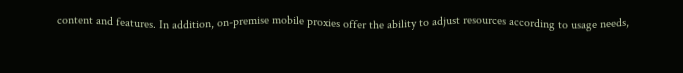content and features. In addition, on-premise mobile proxies offer the ability to adjust resources according to usage needs,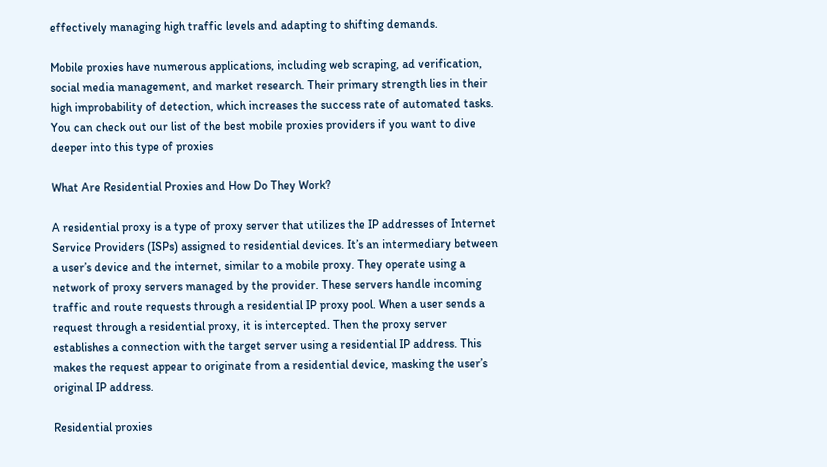effectively managing high traffic levels and adapting to shifting demands.

Mobile proxies have numerous applications, including web scraping, ad verification, social media management, and market research. Their primary strength lies in their high improbability of detection, which increases the success rate of automated tasks. You can check out our list of the best mobile proxies providers if you want to dive deeper into this type of proxies

What Are Residential Proxies and How Do They Work?

A residential proxy is a type of proxy server that utilizes the IP addresses of Internet Service Providers (ISPs) assigned to residential devices. It’s an intermediary between a user’s device and the internet, similar to a mobile proxy. They operate using a network of proxy servers managed by the provider. These servers handle incoming traffic and route requests through a residential IP proxy pool. When a user sends a request through a residential proxy, it is intercepted. Then the proxy server establishes a connection with the target server using a residential IP address. This makes the request appear to originate from a residential device, masking the user’s original IP address.

Residential proxies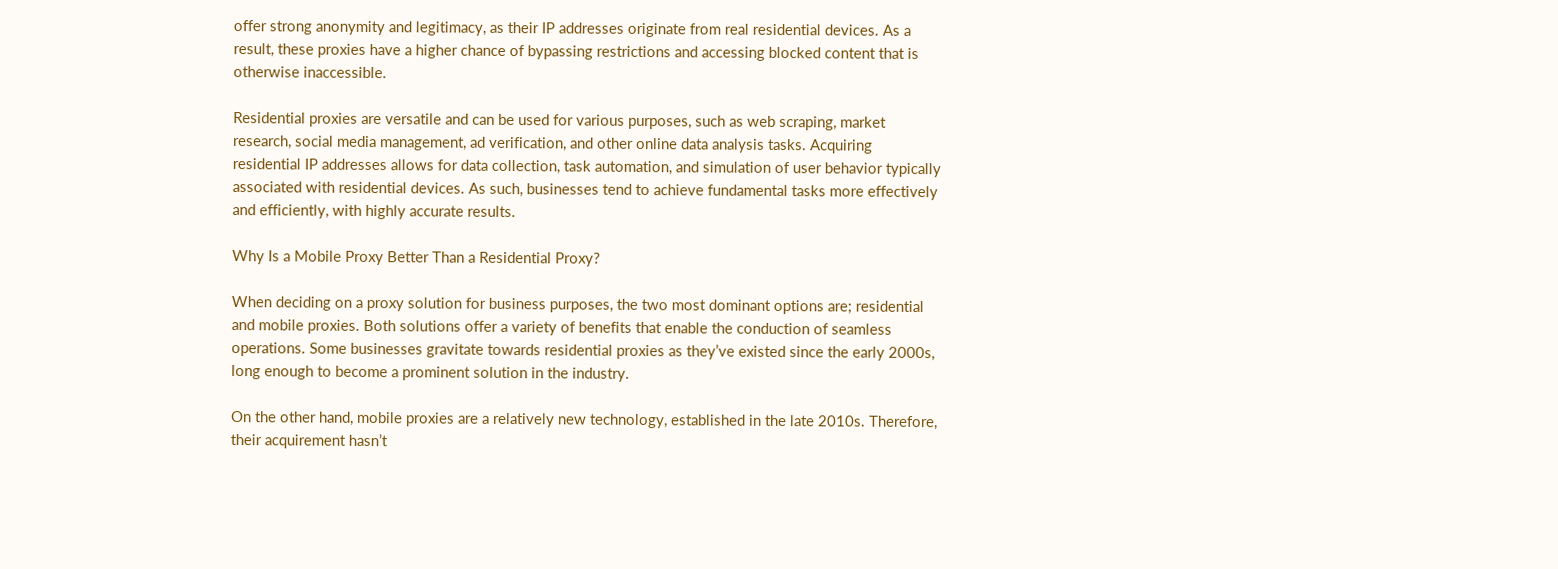offer strong anonymity and legitimacy, as their IP addresses originate from real residential devices. As a result, these proxies have a higher chance of bypassing restrictions and accessing blocked content that is otherwise inaccessible.

Residential proxies are versatile and can be used for various purposes, such as web scraping, market research, social media management, ad verification, and other online data analysis tasks. Acquiring residential IP addresses allows for data collection, task automation, and simulation of user behavior typically associated with residential devices. As such, businesses tend to achieve fundamental tasks more effectively and efficiently, with highly accurate results.

Why Is a Mobile Proxy Better Than a Residential Proxy?

When deciding on a proxy solution for business purposes, the two most dominant options are; residential and mobile proxies. Both solutions offer a variety of benefits that enable the conduction of seamless operations. Some businesses gravitate towards residential proxies as they’ve existed since the early 2000s, long enough to become a prominent solution in the industry.

On the other hand, mobile proxies are a relatively new technology, established in the late 2010s. Therefore, their acquirement hasn’t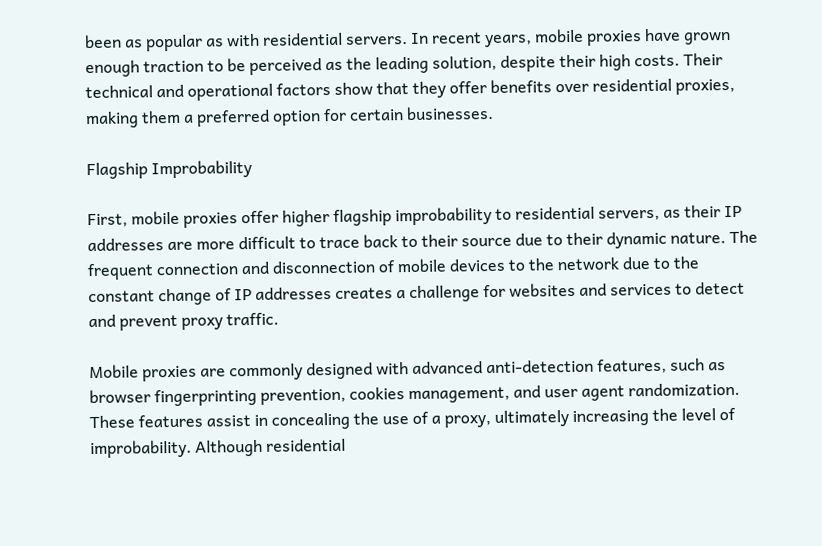been as popular as with residential servers. In recent years, mobile proxies have grown enough traction to be perceived as the leading solution, despite their high costs. Their technical and operational factors show that they offer benefits over residential proxies, making them a preferred option for certain businesses.

Flagship Improbability

First, mobile proxies offer higher flagship improbability to residential servers, as their IP addresses are more difficult to trace back to their source due to their dynamic nature. The frequent connection and disconnection of mobile devices to the network due to the constant change of IP addresses creates a challenge for websites and services to detect and prevent proxy traffic.

Mobile proxies are commonly designed with advanced anti-detection features, such as browser fingerprinting prevention, cookies management, and user agent randomization. These features assist in concealing the use of a proxy, ultimately increasing the level of improbability. Although residential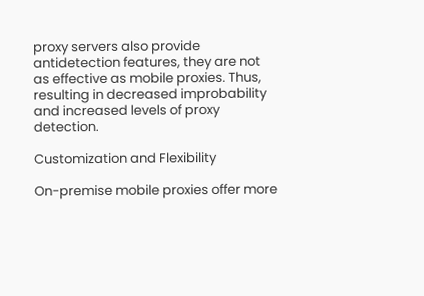proxy servers also provide antidetection features, they are not as effective as mobile proxies. Thus, resulting in decreased improbability and increased levels of proxy detection.

Customization and Flexibility

On-premise mobile proxies offer more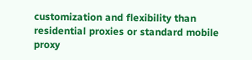customization and flexibility than residential proxies or standard mobile proxy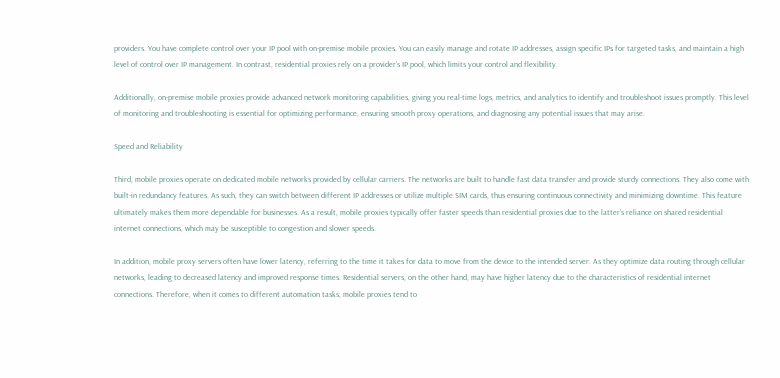providers. You have complete control over your IP pool with on-premise mobile proxies. You can easily manage and rotate IP addresses, assign specific IPs for targeted tasks, and maintain a high level of control over IP management. In contrast, residential proxies rely on a provider’s IP pool, which limits your control and flexibility.

Additionally, on-premise mobile proxies provide advanced network monitoring capabilities, giving you real-time logs, metrics, and analytics to identify and troubleshoot issues promptly. This level of monitoring and troubleshooting is essential for optimizing performance, ensuring smooth proxy operations, and diagnosing any potential issues that may arise.

Speed and Reliability

Third, mobile proxies operate on dedicated mobile networks provided by cellular carriers. The networks are built to handle fast data transfer and provide sturdy connections. They also come with built-in redundancy features. As such, they can switch between different IP addresses or utilize multiple SIM cards, thus ensuring continuous connectivity and minimizing downtime. This feature ultimately makes them more dependable for businesses. As a result, mobile proxies typically offer faster speeds than residential proxies due to the latter’s reliance on shared residential internet connections, which may be susceptible to congestion and slower speeds.

In addition, mobile proxy servers often have lower latency, referring to the time it takes for data to move from the device to the intended server. As they optimize data routing through cellular networks, leading to decreased latency and improved response times. Residential servers, on the other hand, may have higher latency due to the characteristics of residential internet connections. Therefore, when it comes to different automation tasks, mobile proxies tend to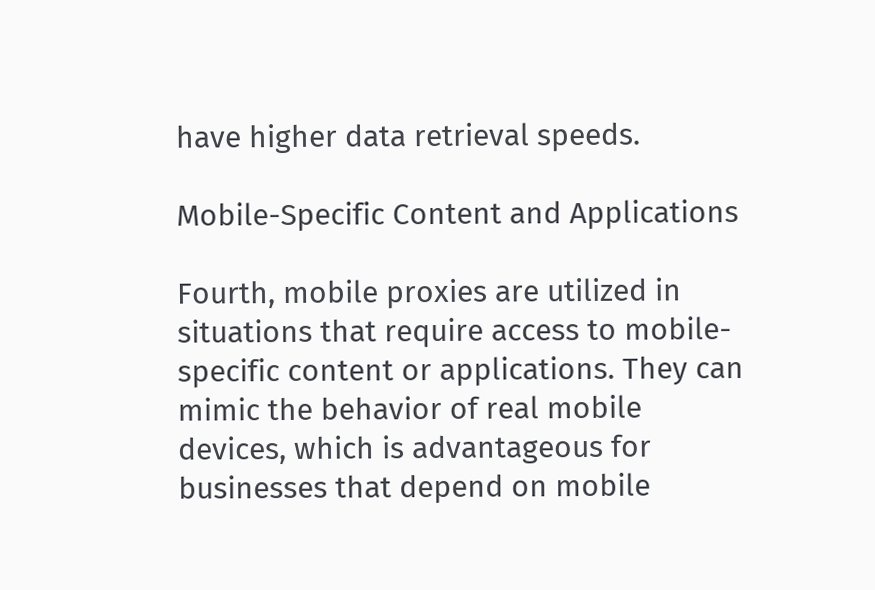have higher data retrieval speeds.

Mobile-Specific Content and Applications

Fourth, mobile proxies are utilized in situations that require access to mobile-specific content or applications. They can mimic the behavior of real mobile devices, which is advantageous for businesses that depend on mobile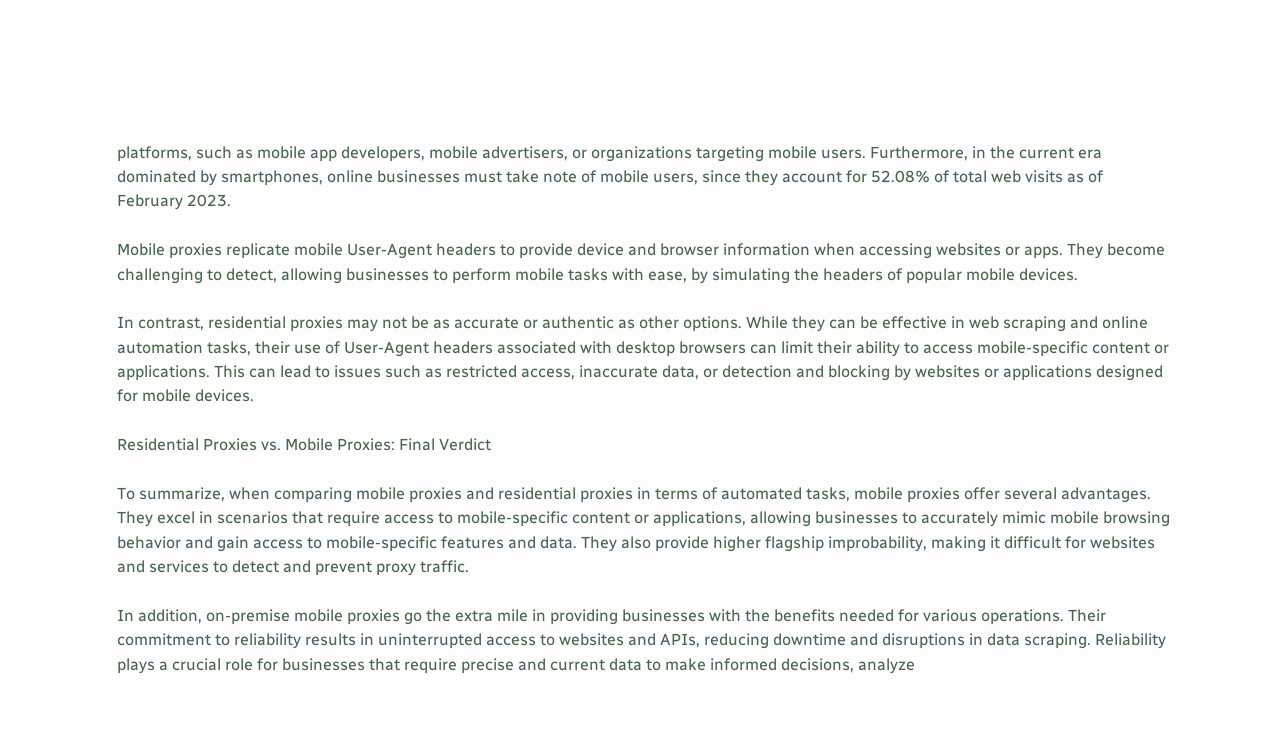platforms, such as mobile app developers, mobile advertisers, or organizations targeting mobile users. Furthermore, in the current era dominated by smartphones, online businesses must take note of mobile users, since they account for 52.08% of total web visits as of February 2023.

Mobile proxies replicate mobile User-Agent headers to provide device and browser information when accessing websites or apps. They become challenging to detect, allowing businesses to perform mobile tasks with ease, by simulating the headers of popular mobile devices.

In contrast, residential proxies may not be as accurate or authentic as other options. While they can be effective in web scraping and online automation tasks, their use of User-Agent headers associated with desktop browsers can limit their ability to access mobile-specific content or applications. This can lead to issues such as restricted access, inaccurate data, or detection and blocking by websites or applications designed for mobile devices.

Residential Proxies vs. Mobile Proxies: Final Verdict

To summarize, when comparing mobile proxies and residential proxies in terms of automated tasks, mobile proxies offer several advantages. They excel in scenarios that require access to mobile-specific content or applications, allowing businesses to accurately mimic mobile browsing behavior and gain access to mobile-specific features and data. They also provide higher flagship improbability, making it difficult for websites and services to detect and prevent proxy traffic.

In addition, on-premise mobile proxies go the extra mile in providing businesses with the benefits needed for various operations. Their commitment to reliability results in uninterrupted access to websites and APIs, reducing downtime and disruptions in data scraping. Reliability plays a crucial role for businesses that require precise and current data to make informed decisions, analyze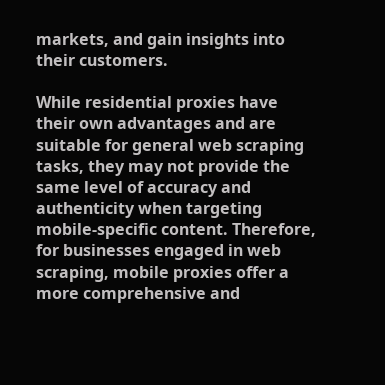markets, and gain insights into their customers.

While residential proxies have their own advantages and are suitable for general web scraping tasks, they may not provide the same level of accuracy and authenticity when targeting mobile-specific content. Therefore, for businesses engaged in web scraping, mobile proxies offer a more comprehensive and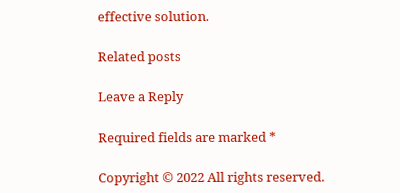effective solution.

Related posts

Leave a Reply

Required fields are marked *

Copyright © 2022 All rights reserved.